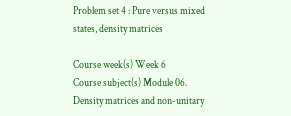Problem set 4 : Pure versus mixed states, density matrices

Course week(s) Week 6
Course subject(s) Module 06. Density matrices and non-unitary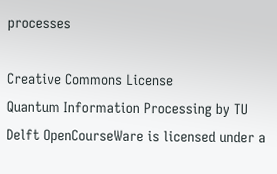processes

Creative Commons License
Quantum Information Processing by TU Delft OpenCourseWare is licensed under a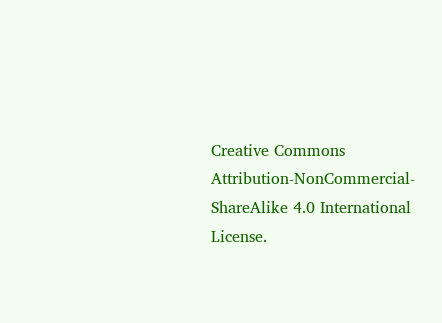Creative Commons Attribution-NonCommercial-ShareAlike 4.0 International License.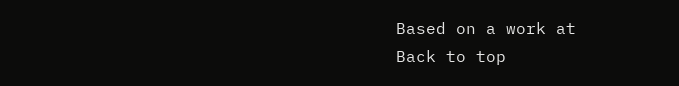Based on a work at
Back to top